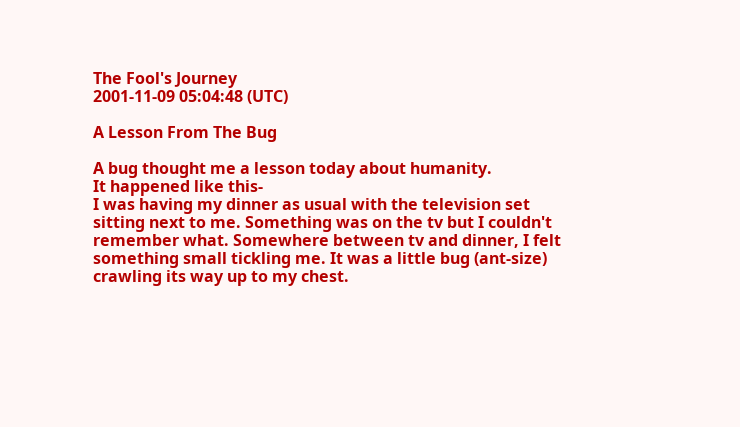The Fool's Journey
2001-11-09 05:04:48 (UTC)

A Lesson From The Bug

A bug thought me a lesson today about humanity.
It happened like this-
I was having my dinner as usual with the television set
sitting next to me. Something was on the tv but I couldn't
remember what. Somewhere between tv and dinner, I felt
something small tickling me. It was a little bug (ant-size)
crawling its way up to my chest.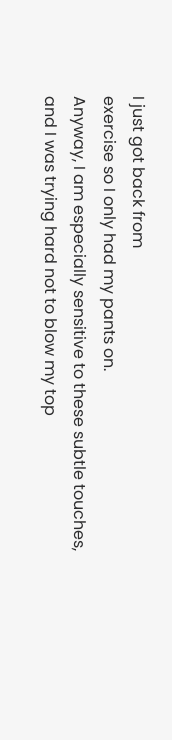I just got back from
exercise so I only had my pants on.
Anyway, I am especially sensitive to these subtle touches,
and I was trying hard not to blow my top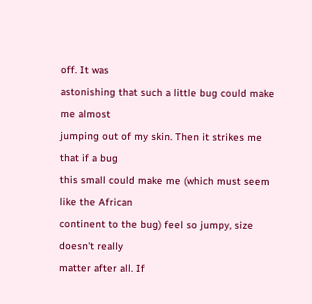off. It was
astonishing that such a little bug could make me almost
jumping out of my skin. Then it strikes me that if a bug
this small could make me (which must seem like the African
continent to the bug) feel so jumpy, size doesn't really
matter after all. If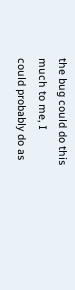the bug could do this much to me, I
could probably do as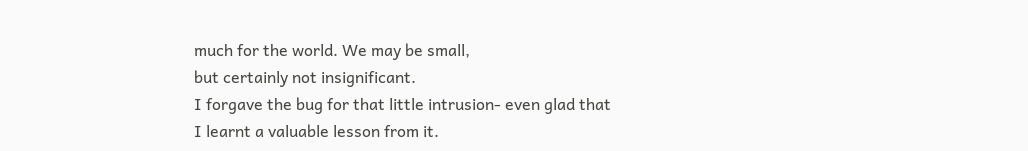much for the world. We may be small,
but certainly not insignificant.
I forgave the bug for that little intrusion- even glad that
I learnt a valuable lesson from it.